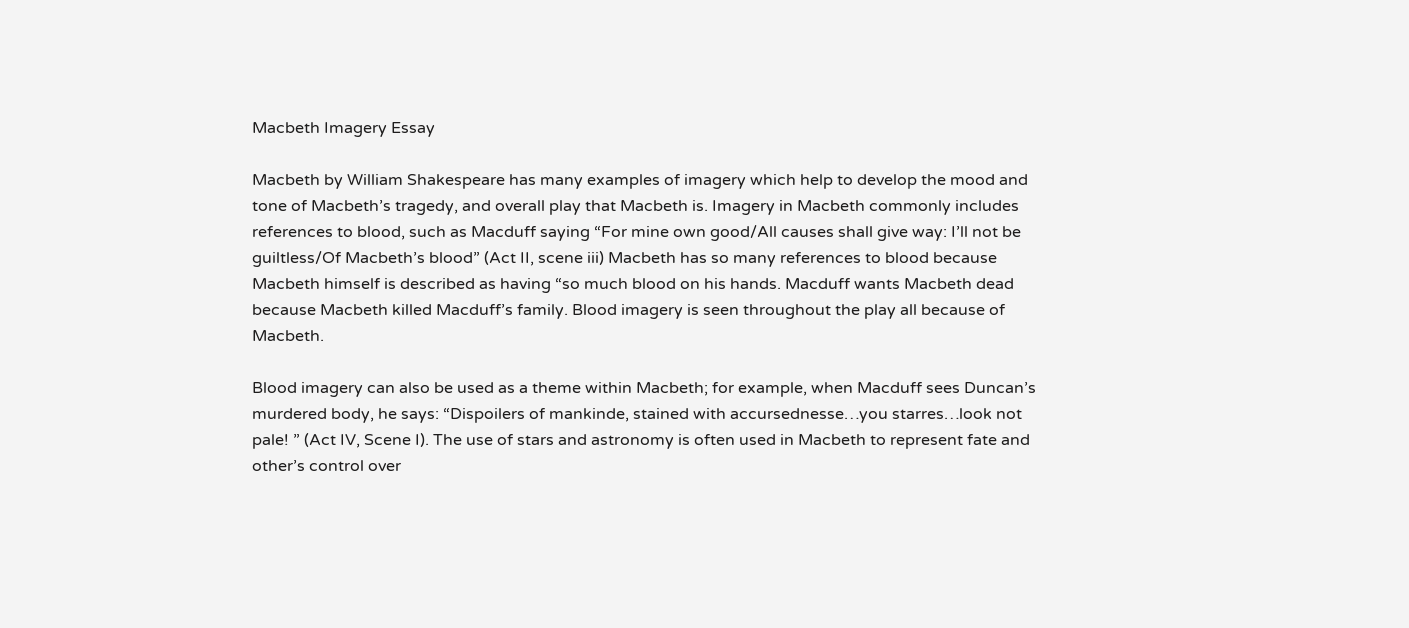Macbeth Imagery Essay

Macbeth by William Shakespeare has many examples of imagery which help to develop the mood and tone of Macbeth’s tragedy, and overall play that Macbeth is. Imagery in Macbeth commonly includes references to blood, such as Macduff saying “For mine own good/All causes shall give way: I’ll not be guiltless/Of Macbeth’s blood” (Act II, scene iii) Macbeth has so many references to blood because Macbeth himself is described as having “so much blood on his hands. Macduff wants Macbeth dead because Macbeth killed Macduff’s family. Blood imagery is seen throughout the play all because of Macbeth.

Blood imagery can also be used as a theme within Macbeth; for example, when Macduff sees Duncan’s murdered body, he says: “Dispoilers of mankinde, stained with accursednesse…you starres…look not pale! ” (Act IV, Scene I). The use of stars and astronomy is often used in Macbeth to represent fate and other’s control over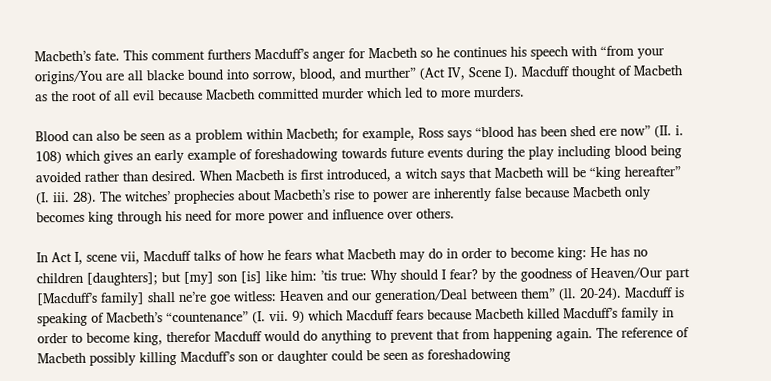Macbeth’s fate. This comment furthers Macduff’s anger for Macbeth so he continues his speech with “from your origins/You are all blacke bound into sorrow, blood, and murther” (Act IV, Scene I). Macduff thought of Macbeth as the root of all evil because Macbeth committed murder which led to more murders.

Blood can also be seen as a problem within Macbeth; for example, Ross says “blood has been shed ere now” (II. i. 108) which gives an early example of foreshadowing towards future events during the play including blood being avoided rather than desired. When Macbeth is first introduced, a witch says that Macbeth will be “king hereafter” (I. iii. 28). The witches’ prophecies about Macbeth’s rise to power are inherently false because Macbeth only becomes king through his need for more power and influence over others.

In Act I, scene vii, Macduff talks of how he fears what Macbeth may do in order to become king: He has no children [daughters]; but [my] son [is] like him: ’tis true: Why should I fear? by the goodness of Heaven/Our part [Macduff’s family] shall ne’re goe witless: Heaven and our generation/Deal between them” (ll. 20-24). Macduff is speaking of Macbeth’s “countenance” (I. vii. 9) which Macduff fears because Macbeth killed Macduff’s family in order to become king, therefor Macduff would do anything to prevent that from happening again. The reference of Macbeth possibly killing Macduff’s son or daughter could be seen as foreshadowing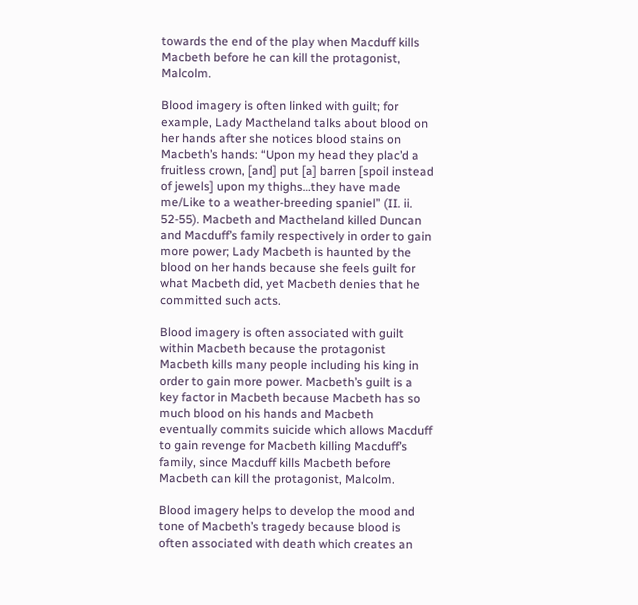towards the end of the play when Macduff kills Macbeth before he can kill the protagonist, Malcolm.

Blood imagery is often linked with guilt; for example, Lady Mactheland talks about blood on her hands after she notices blood stains on Macbeth’s hands: “Upon my head they plac’d a fruitless crown, [and] put [a] barren [spoil instead of jewels] upon my thighs…they have made me/Like to a weather-breeding spaniel” (II. ii. 52-55). Macbeth and Mactheland killed Duncan and Macduff’s family respectively in order to gain more power; Lady Macbeth is haunted by the blood on her hands because she feels guilt for what Macbeth did, yet Macbeth denies that he committed such acts.

Blood imagery is often associated with guilt within Macbeth because the protagonist Macbeth kills many people including his king in order to gain more power. Macbeth’s guilt is a key factor in Macbeth because Macbeth has so much blood on his hands and Macbeth eventually commits suicide which allows Macduff to gain revenge for Macbeth killing Macduff’s family, since Macduff kills Macbeth before Macbeth can kill the protagonist, Malcolm.

Blood imagery helps to develop the mood and tone of Macbeth’s tragedy because blood is often associated with death which creates an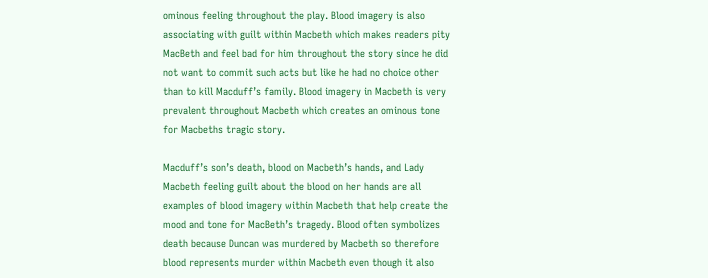ominous feeling throughout the play. Blood imagery is also associating with guilt within Macbeth which makes readers pity MacBeth and feel bad for him throughout the story since he did not want to commit such acts but like he had no choice other than to kill Macduff’s family. Blood imagery in Macbeth is very prevalent throughout Macbeth which creates an ominous tone for Macbeths tragic story.

Macduff’s son’s death, blood on Macbeth’s hands, and Lady Macbeth feeling guilt about the blood on her hands are all examples of blood imagery within Macbeth that help create the mood and tone for MacBeth’s tragedy. Blood often symbolizes death because Duncan was murdered by Macbeth so therefore blood represents murder within Macbeth even though it also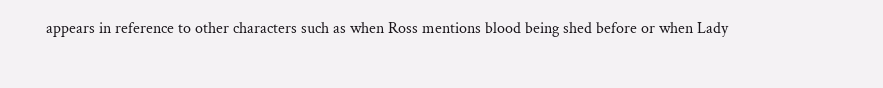appears in reference to other characters such as when Ross mentions blood being shed before or when Lady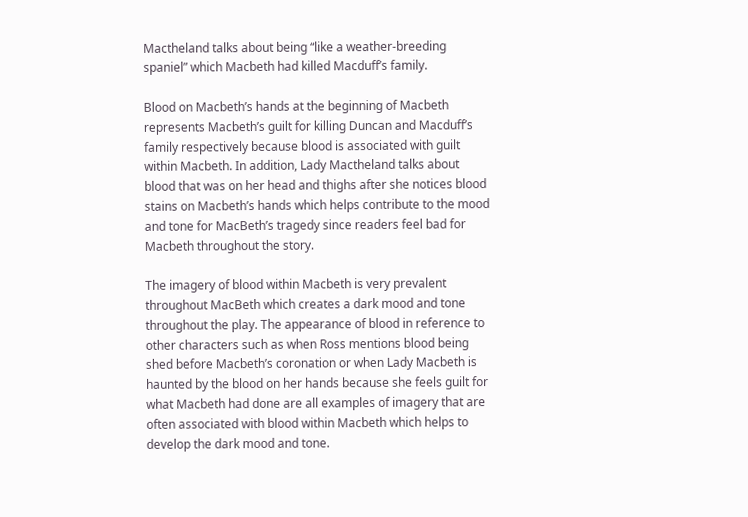Mactheland talks about being “like a weather-breeding spaniel” which Macbeth had killed Macduff’s family.

Blood on Macbeth’s hands at the beginning of Macbeth represents Macbeth’s guilt for killing Duncan and Macduff’s family respectively because blood is associated with guilt within Macbeth. In addition, Lady Mactheland talks about blood that was on her head and thighs after she notices blood stains on Macbeth’s hands which helps contribute to the mood and tone for MacBeth’s tragedy since readers feel bad for Macbeth throughout the story.

The imagery of blood within Macbeth is very prevalent throughout MacBeth which creates a dark mood and tone throughout the play. The appearance of blood in reference to other characters such as when Ross mentions blood being shed before Macbeth’s coronation or when Lady Macbeth is haunted by the blood on her hands because she feels guilt for what Macbeth had done are all examples of imagery that are often associated with blood within Macbeth which helps to develop the dark mood and tone.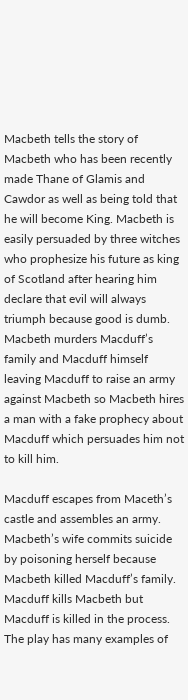Macbeth tells the story of Macbeth who has been recently made Thane of Glamis and Cawdor as well as being told that he will become King. Macbeth is easily persuaded by three witches who prophesize his future as king of Scotland after hearing him declare that evil will always triumph because good is dumb. Macbeth murders Macduff’s family and Macduff himself leaving Macduff to raise an army against Macbeth so Macbeth hires a man with a fake prophecy about Macduff which persuades him not to kill him.

Macduff escapes from Maceth’s castle and assembles an army. Macbeth’s wife commits suicide by poisoning herself because Macbeth killed Macduff’s family. Macduff kills Macbeth but Macduff is killed in the process. The play has many examples of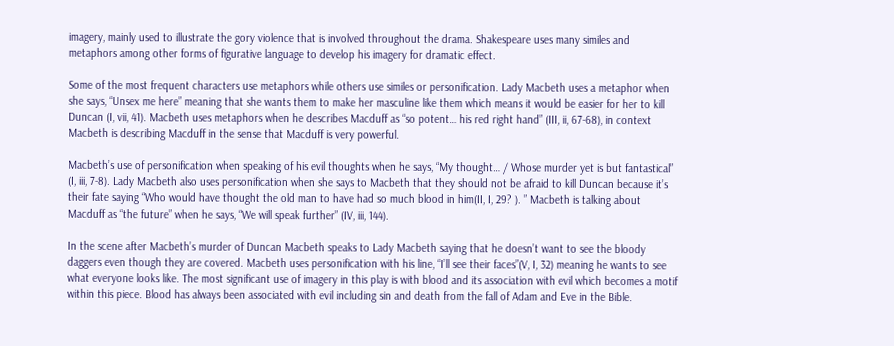imagery, mainly used to illustrate the gory violence that is involved throughout the drama. Shakespeare uses many similes and metaphors among other forms of figurative language to develop his imagery for dramatic effect.

Some of the most frequent characters use metaphors while others use similes or personification. Lady Macbeth uses a metaphor when she says, “Unsex me here” meaning that she wants them to make her masculine like them which means it would be easier for her to kill Duncan (I, vii, 41). Macbeth uses metaphors when he describes Macduff as “so potent… his red right hand” (III, ii, 67-68), in context Macbeth is describing Macduff in the sense that Macduff is very powerful.

Macbeth’s use of personification when speaking of his evil thoughts when he says, “My thought… / Whose murder yet is but fantastical” (I, iii, 7-8). Lady Macbeth also uses personification when she says to Macbeth that they should not be afraid to kill Duncan because it’s their fate saying “Who would have thought the old man to have had so much blood in him(II, I, 29? ). ” Macbeth is talking about Macduff as “the future” when he says, “We will speak further” (IV, iii, 144).

In the scene after Macbeth’s murder of Duncan Macbeth speaks to Lady Macbeth saying that he doesn’t want to see the bloody daggers even though they are covered. Macbeth uses personification with his line, “I’ll see their faces”(V, I, 32) meaning he wants to see what everyone looks like. The most significant use of imagery in this play is with blood and its association with evil which becomes a motif within this piece. Blood has always been associated with evil including sin and death from the fall of Adam and Eve in the Bible.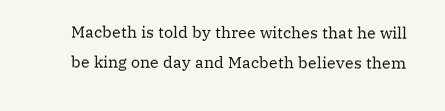Macbeth is told by three witches that he will be king one day and Macbeth believes them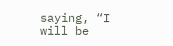saying, “I will be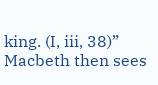king. (I, iii, 38)” Macbeth then sees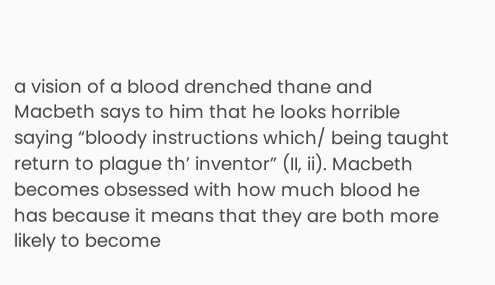a vision of a blood drenched thane and Macbeth says to him that he looks horrible saying “bloody instructions which/ being taught return to plague th’ inventor” (II, ii). Macbeth becomes obsessed with how much blood he has because it means that they are both more likely to become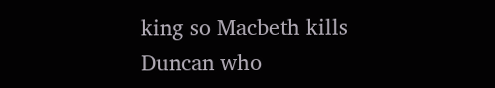king so Macbeth kills Duncan who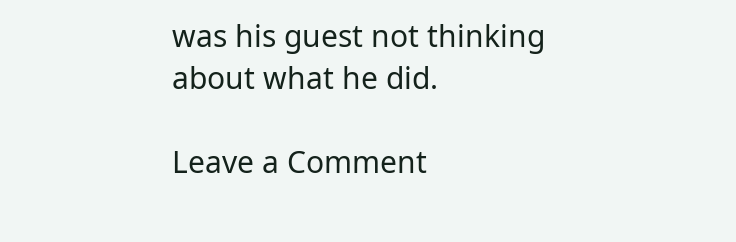was his guest not thinking about what he did.

Leave a Comment